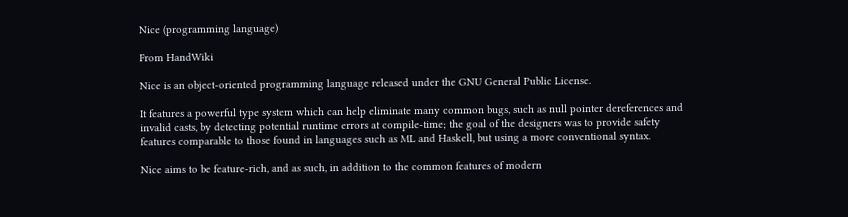Nice (programming language)

From HandWiki

Nice is an object-oriented programming language released under the GNU General Public License.

It features a powerful type system which can help eliminate many common bugs, such as null pointer dereferences and invalid casts, by detecting potential runtime errors at compile-time; the goal of the designers was to provide safety features comparable to those found in languages such as ML and Haskell, but using a more conventional syntax.

Nice aims to be feature-rich, and as such, in addition to the common features of modern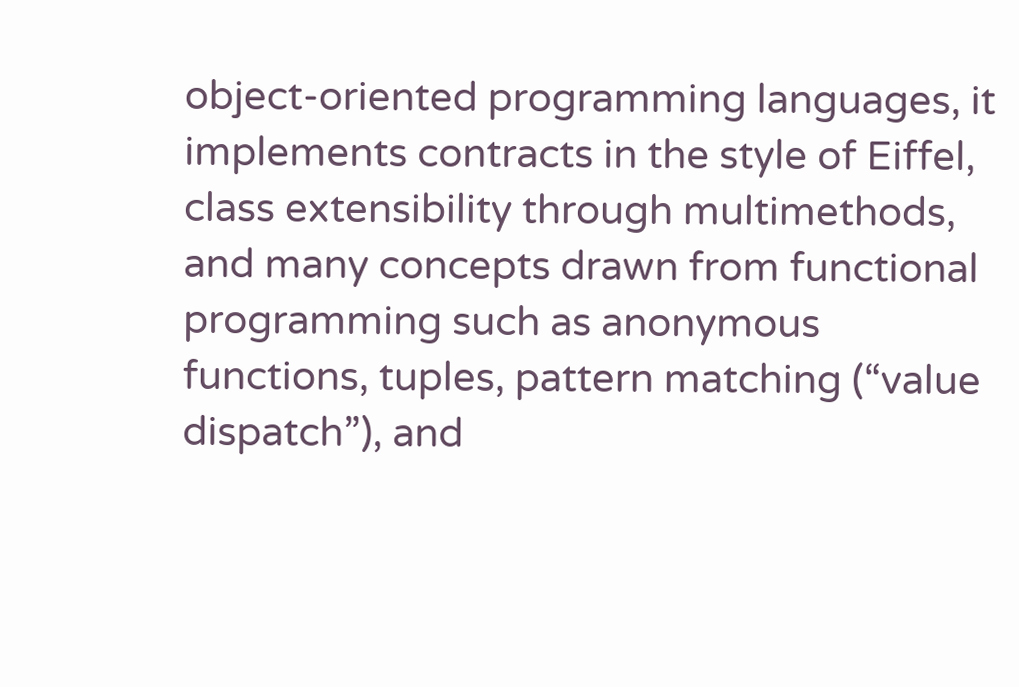object-oriented programming languages, it implements contracts in the style of Eiffel, class extensibility through multimethods, and many concepts drawn from functional programming such as anonymous functions, tuples, pattern matching (“value dispatch”), and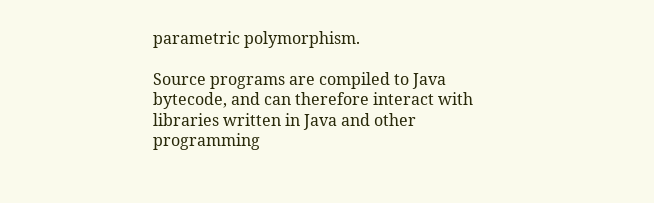parametric polymorphism.

Source programs are compiled to Java bytecode, and can therefore interact with libraries written in Java and other programming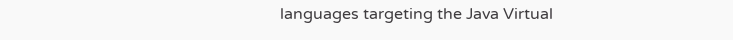languages targeting the Java Virtual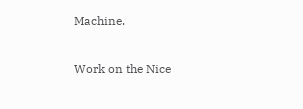Machine.

Work on the Nice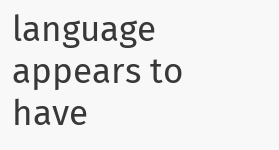language appears to have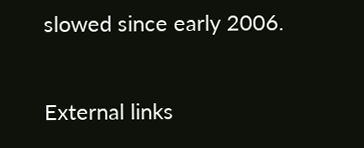slowed since early 2006.

External links